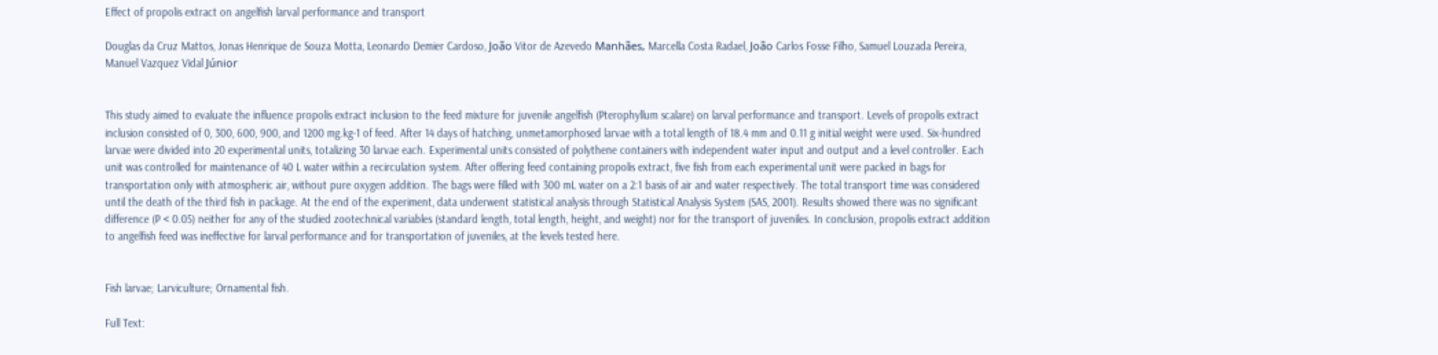Effect of propolis extract on angelfish larval performance and transport

Douglas da Cruz Mattos, Jonas Henrique de Souza Motta, Leonardo Demier Cardoso, João Vitor de Azevedo Manhães, Marcella Costa Radael, João Carlos Fosse Filho, Samuel Louzada Pereira, Manuel Vazquez Vidal Júnior


This study aimed to evaluate the influence propolis extract inclusion to the feed mixture for juvenile angelfish (Pterophyllum scalare) on larval performance and transport. Levels of propolis extract inclusion consisted of 0, 300, 600, 900, and 1200 mg.kg-1 of feed. After 14 days of hatching, unmetamorphosed larvae with a total length of 18.4 mm and 0.11 g initial weight were used. Six-hundred larvae were divided into 20 experimental units, totalizing 30 larvae each. Experimental units consisted of polythene containers with independent water input and output and a level controller. Each unit was controlled for maintenance of 40 L water within a recirculation system. After offering feed containing propolis extract, five fish from each experimental unit were packed in bags for transportation only with atmospheric air, without pure oxygen addition. The bags were filled with 300 mL water on a 2:1 basis of air and water respectively. The total transport time was considered until the death of the third fish in package. At the end of the experiment, data underwent statistical analysis through Statistical Analysis System (SAS, 2001). Results showed there was no significant difference (P < 0.05) neither for any of the studied zootechnical variables (standard length, total length, height, and weight) nor for the transport of juveniles. In conclusion, propolis extract addition to angelfish feed was ineffective for larval performance and for transportation of juveniles, at the levels tested here.


Fish larvae; Larviculture; Ornamental fish.

Full Text: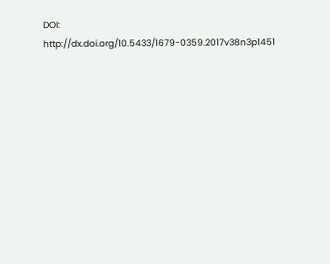DOI: http://dx.doi.org/10.5433/1679-0359.2017v38n3p1451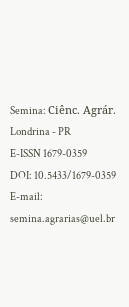Semina: Ciênc. Agrár.
Londrina - PR
E-ISSN 1679-0359
DOI: 10.5433/1679-0359
E-mail: semina.agrarias@uel.br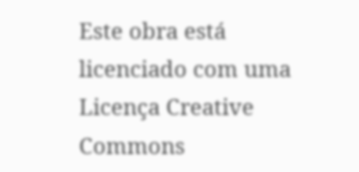Este obra está licenciado com uma Licença Creative Commons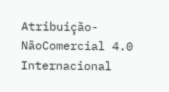Atribuição-NãoComercial 4.0 Internacional